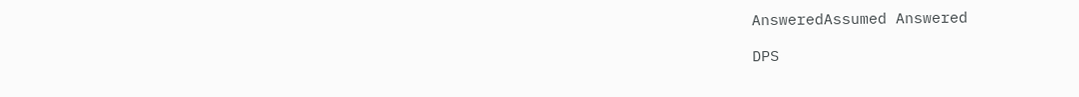AnsweredAssumed Answered

DPS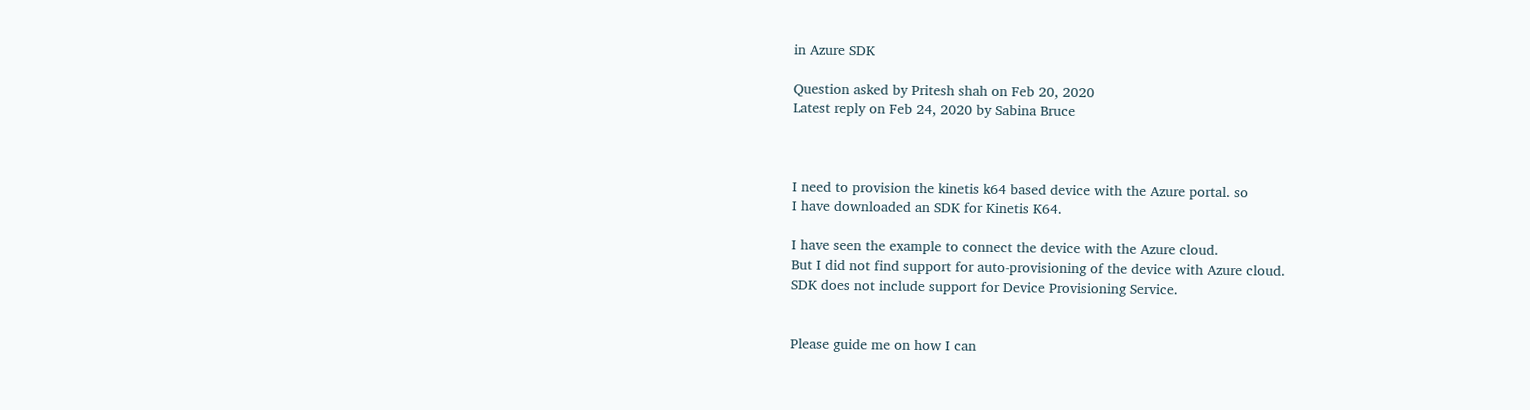in Azure SDK

Question asked by Pritesh shah on Feb 20, 2020
Latest reply on Feb 24, 2020 by Sabina Bruce



I need to provision the kinetis k64 based device with the Azure portal. so
I have downloaded an SDK for Kinetis K64.

I have seen the example to connect the device with the Azure cloud.
But I did not find support for auto-provisioning of the device with Azure cloud.
SDK does not include support for Device Provisioning Service.


Please guide me on how I can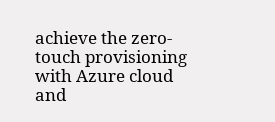achieve the zero-touch provisioning with Azure cloud
and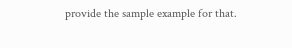provide the sample example for that.